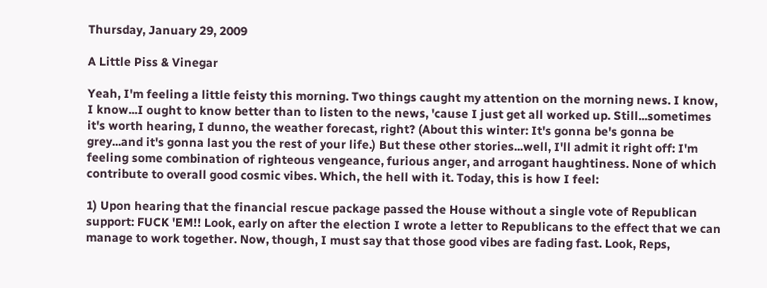Thursday, January 29, 2009

A Little Piss & Vinegar

Yeah, I'm feeling a little feisty this morning. Two things caught my attention on the morning news. I know, I know...I ought to know better than to listen to the news, 'cause I just get all worked up. Still...sometimes it's worth hearing, I dunno, the weather forecast, right? (About this winter: It's gonna be's gonna be grey...and it's gonna last you the rest of your life.) But these other stories...well, I'll admit it right off: I'm feeling some combination of righteous vengeance, furious anger, and arrogant haughtiness. None of which contribute to overall good cosmic vibes. Which, the hell with it. Today, this is how I feel:

1) Upon hearing that the financial rescue package passed the House without a single vote of Republican support: FUCK 'EM!! Look, early on after the election I wrote a letter to Republicans to the effect that we can manage to work together. Now, though, I must say that those good vibes are fading fast. Look, Reps,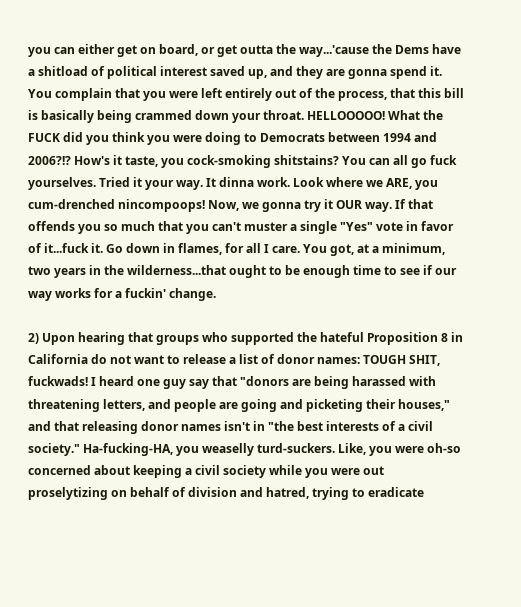you can either get on board, or get outta the way...'cause the Dems have a shitload of political interest saved up, and they are gonna spend it. You complain that you were left entirely out of the process, that this bill is basically being crammed down your throat. HELLOOOOO! What the FUCK did you think you were doing to Democrats between 1994 and 2006?!? How's it taste, you cock-smoking shitstains? You can all go fuck yourselves. Tried it your way. It dinna work. Look where we ARE, you cum-drenched nincompoops! Now, we gonna try it OUR way. If that offends you so much that you can't muster a single "Yes" vote in favor of it...fuck it. Go down in flames, for all I care. You got, at a minimum, two years in the wilderness...that ought to be enough time to see if our way works for a fuckin' change.

2) Upon hearing that groups who supported the hateful Proposition 8 in California do not want to release a list of donor names: TOUGH SHIT, fuckwads! I heard one guy say that "donors are being harassed with threatening letters, and people are going and picketing their houses," and that releasing donor names isn't in "the best interests of a civil society." Ha-fucking-HA, you weaselly turd-suckers. Like, you were oh-so concerned about keeping a civil society while you were out proselytizing on behalf of division and hatred, trying to eradicate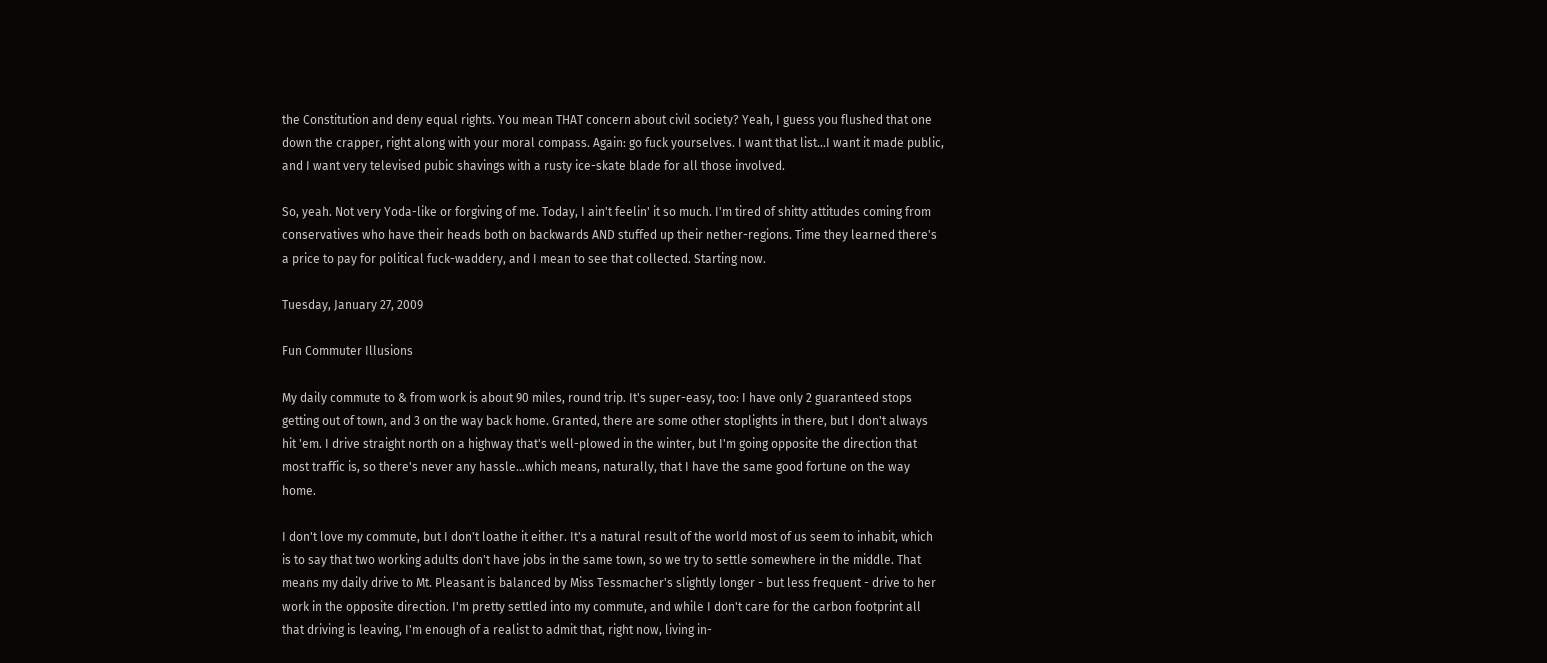the Constitution and deny equal rights. You mean THAT concern about civil society? Yeah, I guess you flushed that one down the crapper, right along with your moral compass. Again: go fuck yourselves. I want that list...I want it made public, and I want very televised pubic shavings with a rusty ice-skate blade for all those involved.

So, yeah. Not very Yoda-like or forgiving of me. Today, I ain't feelin' it so much. I'm tired of shitty attitudes coming from conservatives who have their heads both on backwards AND stuffed up their nether-regions. Time they learned there's a price to pay for political fuck-waddery, and I mean to see that collected. Starting now.

Tuesday, January 27, 2009

Fun Commuter Illusions

My daily commute to & from work is about 90 miles, round trip. It's super-easy, too: I have only 2 guaranteed stops getting out of town, and 3 on the way back home. Granted, there are some other stoplights in there, but I don't always hit 'em. I drive straight north on a highway that's well-plowed in the winter, but I'm going opposite the direction that most traffic is, so there's never any hassle...which means, naturally, that I have the same good fortune on the way home.

I don't love my commute, but I don't loathe it either. It's a natural result of the world most of us seem to inhabit, which is to say that two working adults don't have jobs in the same town, so we try to settle somewhere in the middle. That means my daily drive to Mt. Pleasant is balanced by Miss Tessmacher's slightly longer - but less frequent - drive to her work in the opposite direction. I'm pretty settled into my commute, and while I don't care for the carbon footprint all that driving is leaving, I'm enough of a realist to admit that, right now, living in-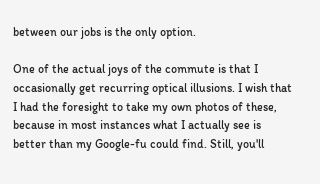between our jobs is the only option.

One of the actual joys of the commute is that I occasionally get recurring optical illusions. I wish that I had the foresight to take my own photos of these, because in most instances what I actually see is better than my Google-fu could find. Still, you'll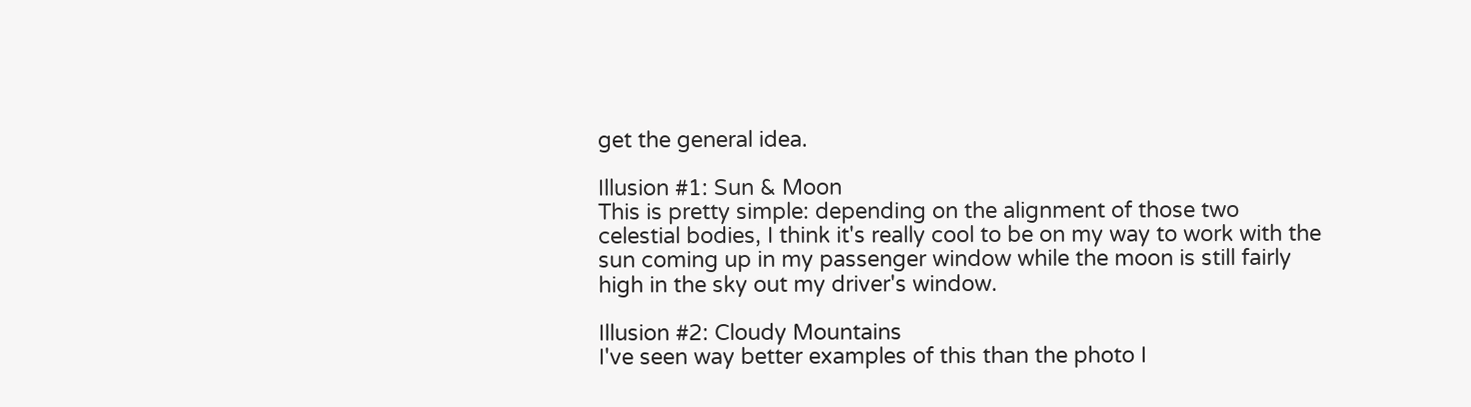get the general idea.

Illusion #1: Sun & Moon
This is pretty simple: depending on the alignment of those two celestial bodies, I think it's really cool to be on my way to work with the sun coming up in my passenger window while the moon is still fairly high in the sky out my driver's window.

Illusion #2: Cloudy Mountains
I've seen way better examples of this than the photo I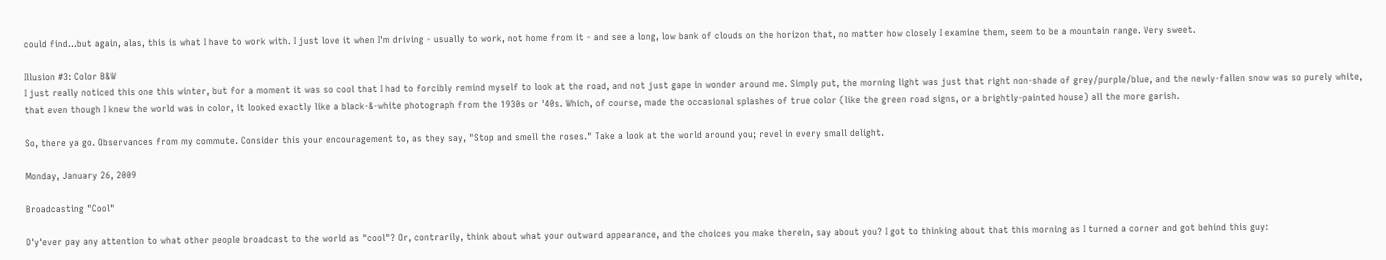could find...but again, alas, this is what I have to work with. I just love it when I'm driving - usually to work, not home from it - and see a long, low bank of clouds on the horizon that, no matter how closely I examine them, seem to be a mountain range. Very sweet.

Illusion #3: Color B&W
I just really noticed this one this winter, but for a moment it was so cool that I had to forcibly remind myself to look at the road, and not just gape in wonder around me. Simply put, the morning light was just that right non-shade of grey/purple/blue, and the newly-fallen snow was so purely white, that even though I knew the world was in color, it looked exactly like a black-&-white photograph from the 1930s or '40s. Which, of course, made the occasional splashes of true color (like the green road signs, or a brightly-painted house) all the more garish.

So, there ya go. Observances from my commute. Consider this your encouragement to, as they say, "Stop and smell the roses." Take a look at the world around you; revel in every small delight.

Monday, January 26, 2009

Broadcasting "Cool"

D'y'ever pay any attention to what other people broadcast to the world as "cool"? Or, contrarily, think about what your outward appearance, and the choices you make therein, say about you? I got to thinking about that this morning as I turned a corner and got behind this guy: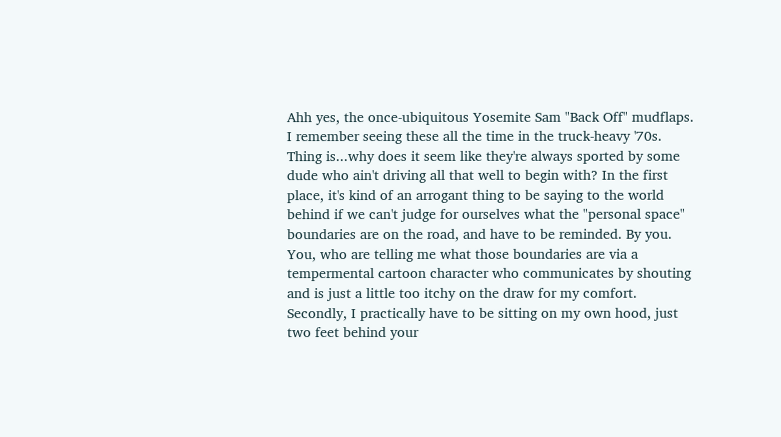Ahh yes, the once-ubiquitous Yosemite Sam "Back Off" mudflaps. I remember seeing these all the time in the truck-heavy '70s. Thing is...why does it seem like they're always sported by some dude who ain't driving all that well to begin with? In the first place, it's kind of an arrogant thing to be saying to the world behind if we can't judge for ourselves what the "personal space" boundaries are on the road, and have to be reminded. By you. You, who are telling me what those boundaries are via a tempermental cartoon character who communicates by shouting and is just a little too itchy on the draw for my comfort. Secondly, I practically have to be sitting on my own hood, just two feet behind your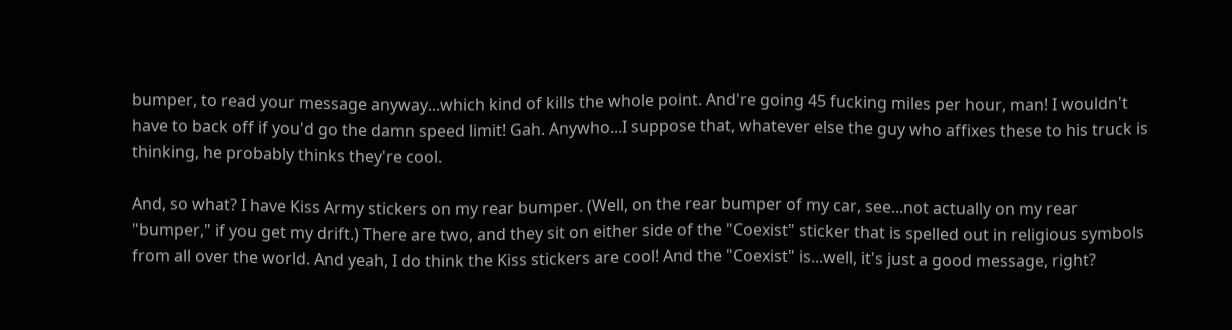bumper, to read your message anyway...which kind of kills the whole point. And're going 45 fucking miles per hour, man! I wouldn't have to back off if you'd go the damn speed limit! Gah. Anywho...I suppose that, whatever else the guy who affixes these to his truck is thinking, he probably thinks they're cool.

And, so what? I have Kiss Army stickers on my rear bumper. (Well, on the rear bumper of my car, see...not actually on my rear "bumper," if you get my drift.) There are two, and they sit on either side of the "Coexist" sticker that is spelled out in religious symbols from all over the world. And yeah, I do think the Kiss stickers are cool! And the "Coexist" is...well, it's just a good message, right?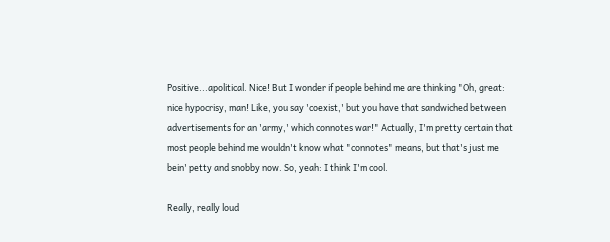Positive...apolitical. Nice! But I wonder if people behind me are thinking "Oh, great: nice hypocrisy, man! Like, you say 'coexist,' but you have that sandwiched between advertisements for an 'army,' which connotes war!" Actually, I'm pretty certain that most people behind me wouldn't know what "connotes" means, but that's just me bein' petty and snobby now. So, yeah: I think I'm cool.

Really, really loud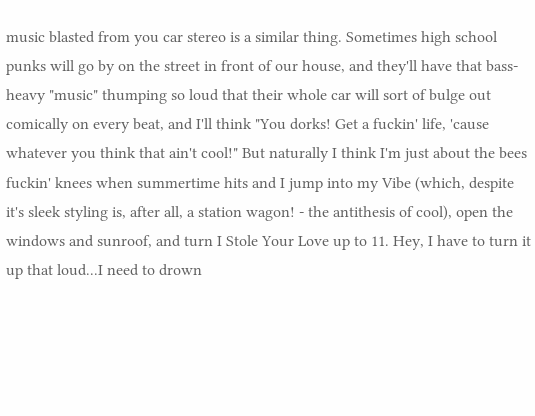music blasted from you car stereo is a similar thing. Sometimes high school punks will go by on the street in front of our house, and they'll have that bass-heavy "music" thumping so loud that their whole car will sort of bulge out comically on every beat, and I'll think "You dorks! Get a fuckin' life, 'cause whatever you think that ain't cool!" But naturally I think I'm just about the bees fuckin' knees when summertime hits and I jump into my Vibe (which, despite it's sleek styling is, after all, a station wagon! - the antithesis of cool), open the windows and sunroof, and turn I Stole Your Love up to 11. Hey, I have to turn it up that loud...I need to drown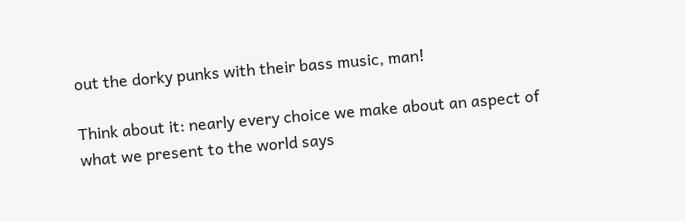out the dorky punks with their bass music, man!

Think about it: nearly every choice we make about an aspect of what we present to the world says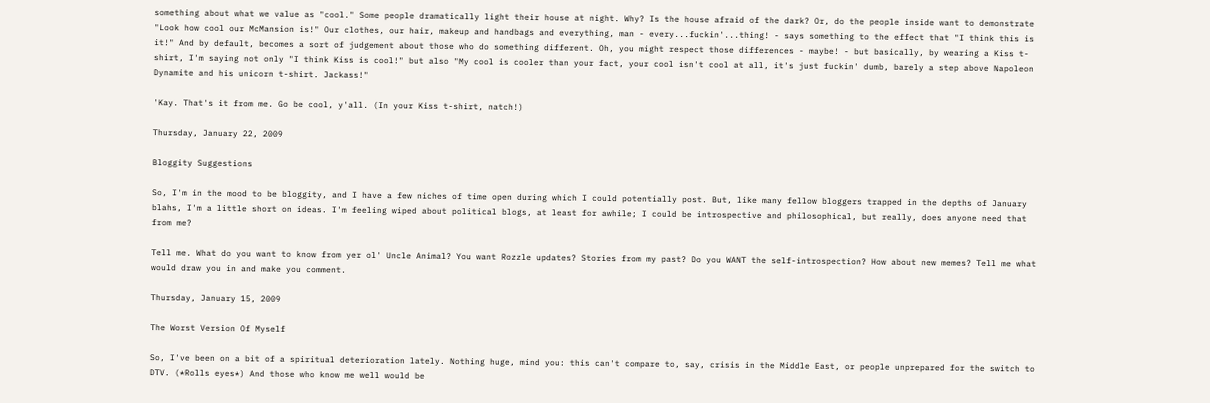something about what we value as "cool." Some people dramatically light their house at night. Why? Is the house afraid of the dark? Or, do the people inside want to demonstrate "Look how cool our McMansion is!" Our clothes, our hair, makeup and handbags and everything, man - every...fuckin'...thing! - says something to the effect that "I think this is it!" And by default, becomes a sort of judgement about those who do something different. Oh, you might respect those differences - maybe! - but basically, by wearing a Kiss t-shirt, I'm saying not only "I think Kiss is cool!" but also "My cool is cooler than your fact, your cool isn't cool at all, it's just fuckin' dumb, barely a step above Napoleon Dynamite and his unicorn t-shirt. Jackass!"

'Kay. That's it from me. Go be cool, y'all. (In your Kiss t-shirt, natch!)

Thursday, January 22, 2009

Bloggity Suggestions

So, I'm in the mood to be bloggity, and I have a few niches of time open during which I could potentially post. But, like many fellow bloggers trapped in the depths of January blahs, I'm a little short on ideas. I'm feeling wiped about political blogs, at least for awhile; I could be introspective and philosophical, but really, does anyone need that from me?

Tell me. What do you want to know from yer ol' Uncle Animal? You want Rozzle updates? Stories from my past? Do you WANT the self-introspection? How about new memes? Tell me what would draw you in and make you comment.

Thursday, January 15, 2009

The Worst Version Of Myself

So, I've been on a bit of a spiritual deterioration lately. Nothing huge, mind you: this can't compare to, say, crisis in the Middle East, or people unprepared for the switch to DTV. (*Rolls eyes*) And those who know me well would be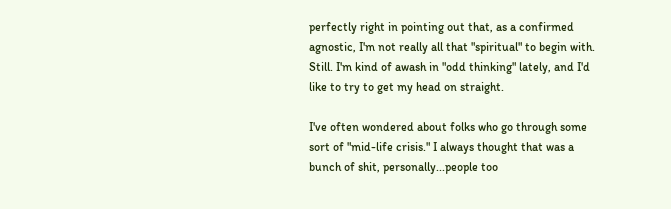perfectly right in pointing out that, as a confirmed agnostic, I'm not really all that "spiritual" to begin with. Still. I'm kind of awash in "odd thinking" lately, and I'd like to try to get my head on straight.

I've often wondered about folks who go through some sort of "mid-life crisis." I always thought that was a bunch of shit, personally...people too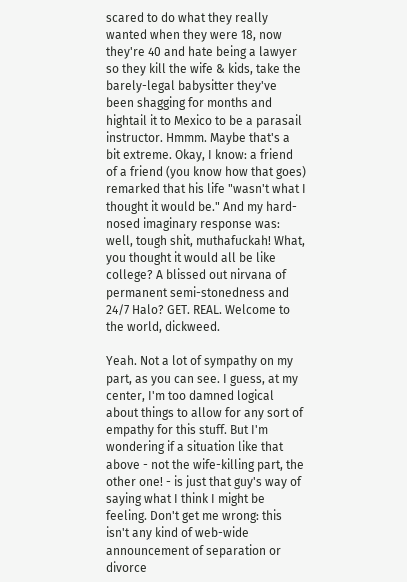scared to do what they really wanted when they were 18, now they're 40 and hate being a lawyer so they kill the wife & kids, take the barely-legal babysitter they've been shagging for months and hightail it to Mexico to be a parasail instructor. Hmmm. Maybe that's a bit extreme. Okay, I know: a friend of a friend (you know how that goes) remarked that his life "wasn't what I thought it would be." And my hard-nosed imaginary response was: well, tough shit, muthafuckah! What, you thought it would all be like college? A blissed out nirvana of permanent semi-stonedness and 24/7 Halo? GET. REAL. Welcome to the world, dickweed.

Yeah. Not a lot of sympathy on my part, as you can see. I guess, at my center, I'm too damned logical about things to allow for any sort of empathy for this stuff. But I'm wondering if a situation like that above - not the wife-killing part, the other one! - is just that guy's way of saying what I think I might be feeling. Don't get me wrong: this isn't any kind of web-wide announcement of separation or divorce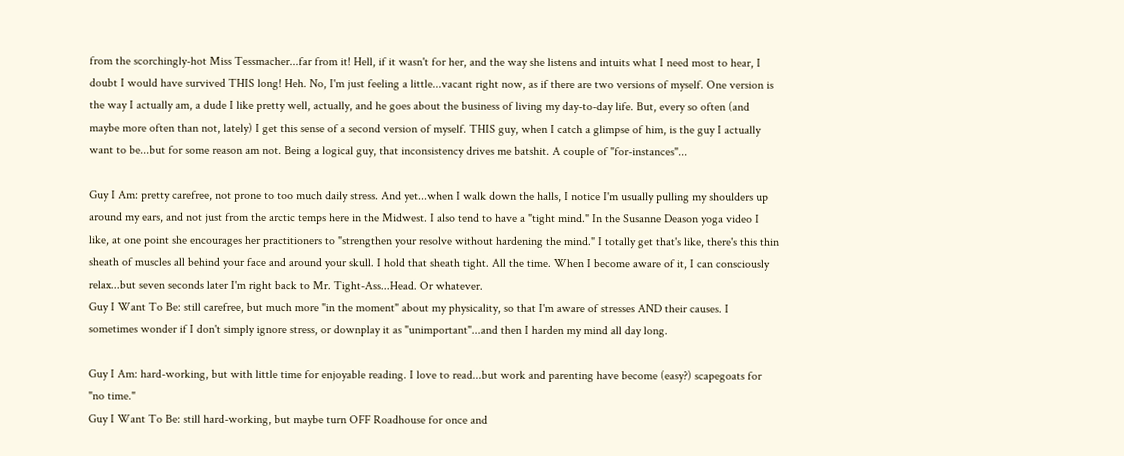from the scorchingly-hot Miss Tessmacher...far from it! Hell, if it wasn't for her, and the way she listens and intuits what I need most to hear, I doubt I would have survived THIS long! Heh. No, I'm just feeling a little...vacant right now, as if there are two versions of myself. One version is the way I actually am, a dude I like pretty well, actually, and he goes about the business of living my day-to-day life. But, every so often (and maybe more often than not, lately) I get this sense of a second version of myself. THIS guy, when I catch a glimpse of him, is the guy I actually want to be...but for some reason am not. Being a logical guy, that inconsistency drives me batshit. A couple of "for-instances"...

Guy I Am: pretty carefree, not prone to too much daily stress. And yet...when I walk down the halls, I notice I'm usually pulling my shoulders up around my ears, and not just from the arctic temps here in the Midwest. I also tend to have a "tight mind." In the Susanne Deason yoga video I like, at one point she encourages her practitioners to "strengthen your resolve without hardening the mind." I totally get that's like, there's this thin sheath of muscles all behind your face and around your skull. I hold that sheath tight. All the time. When I become aware of it, I can consciously relax...but seven seconds later I'm right back to Mr. Tight-Ass...Head. Or whatever.
Guy I Want To Be: still carefree, but much more "in the moment" about my physicality, so that I'm aware of stresses AND their causes. I sometimes wonder if I don't simply ignore stress, or downplay it as "unimportant"...and then I harden my mind all day long.

Guy I Am: hard-working, but with little time for enjoyable reading. I love to read...but work and parenting have become (easy?) scapegoats for "no time."
Guy I Want To Be: still hard-working, but maybe turn OFF Roadhouse for once and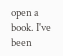open a book. I've been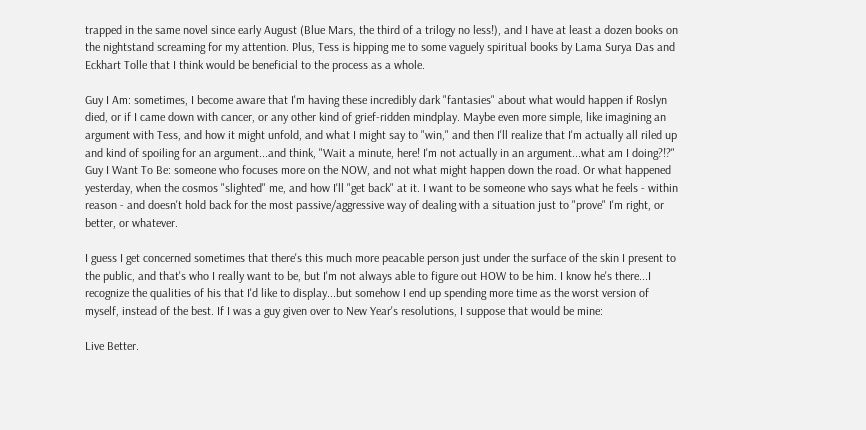trapped in the same novel since early August (Blue Mars, the third of a trilogy no less!), and I have at least a dozen books on the nightstand screaming for my attention. Plus, Tess is hipping me to some vaguely spiritual books by Lama Surya Das and Eckhart Tolle that I think would be beneficial to the process as a whole.

Guy I Am: sometimes, I become aware that I'm having these incredibly dark "fantasies" about what would happen if Roslyn died, or if I came down with cancer, or any other kind of grief-ridden mindplay. Maybe even more simple, like imagining an argument with Tess, and how it might unfold, and what I might say to "win," and then I'll realize that I'm actually all riled up and kind of spoiling for an argument...and think, "Wait a minute, here! I'm not actually in an argument...what am I doing?!?"
Guy I Want To Be: someone who focuses more on the NOW, and not what might happen down the road. Or what happened yesterday, when the cosmos "slighted" me, and how I'll "get back" at it. I want to be someone who says what he feels - within reason - and doesn't hold back for the most passive/aggressive way of dealing with a situation just to "prove" I'm right, or better, or whatever.

I guess I get concerned sometimes that there's this much more peacable person just under the surface of the skin I present to the public, and that's who I really want to be, but I'm not always able to figure out HOW to be him. I know he's there...I recognize the qualities of his that I'd like to display...but somehow I end up spending more time as the worst version of myself, instead of the best. If I was a guy given over to New Year's resolutions, I suppose that would be mine:

Live Better.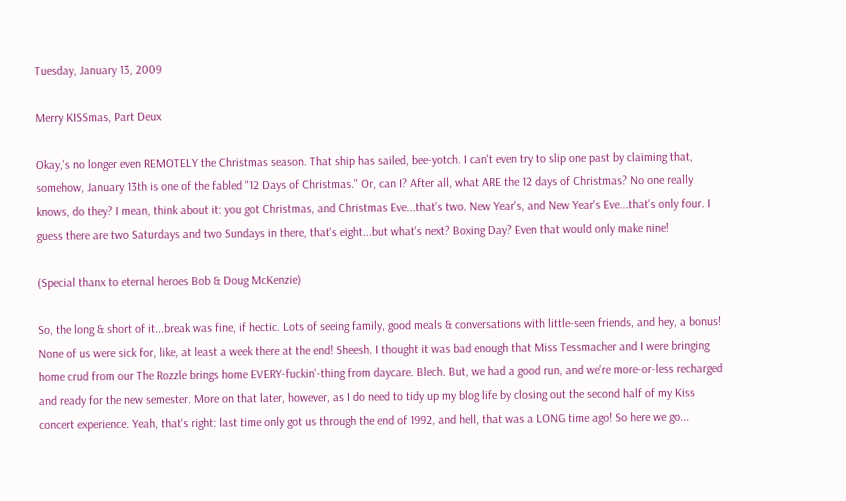Tuesday, January 13, 2009

Merry KISSmas, Part Deux

Okay,'s no longer even REMOTELY the Christmas season. That ship has sailed, bee-yotch. I can't even try to slip one past by claiming that, somehow, January 13th is one of the fabled "12 Days of Christmas." Or, can I? After all, what ARE the 12 days of Christmas? No one really knows, do they? I mean, think about it: you got Christmas, and Christmas Eve...that's two. New Year's, and New Year's Eve...that's only four. I guess there are two Saturdays and two Sundays in there, that's eight...but what's next? Boxing Day? Even that would only make nine!

(Special thanx to eternal heroes Bob & Doug McKenzie)

So, the long & short of it...break was fine, if hectic. Lots of seeing family, good meals & conversations with little-seen friends, and hey, a bonus! None of us were sick for, like, at least a week there at the end! Sheesh. I thought it was bad enough that Miss Tessmacher and I were bringing home crud from our The Rozzle brings home EVERY-fuckin'-thing from daycare. Blech. But, we had a good run, and we're more-or-less recharged and ready for the new semester. More on that later, however, as I do need to tidy up my blog life by closing out the second half of my Kiss concert experience. Yeah, that's right: last time only got us through the end of 1992, and hell, that was a LONG time ago! So here we go...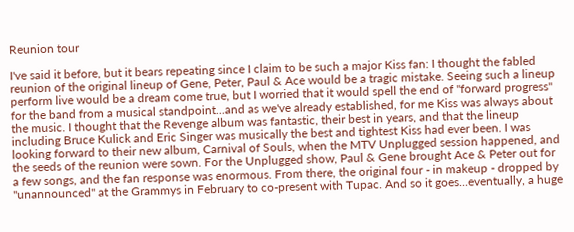Reunion tour

I've said it before, but it bears repeating since I claim to be such a major Kiss fan: I thought the fabled reunion of the original lineup of Gene, Peter, Paul & Ace would be a tragic mistake. Seeing such a lineup perform live would be a dream come true, but I worried that it would spell the end of "forward progress" for the band from a musical standpoint...and as we've already established, for me Kiss was always about the music. I thought that the Revenge album was fantastic, their best in years, and that the lineup including Bruce Kulick and Eric Singer was musically the best and tightest Kiss had ever been. I was looking forward to their new album, Carnival of Souls, when the MTV Unplugged session happened, and the seeds of the reunion were sown. For the Unplugged show, Paul & Gene brought Ace & Peter out for a few songs, and the fan response was enormous. From there, the original four - in makeup - dropped by "unannounced" at the Grammys in February to co-present with Tupac. And so it goes...eventually, a huge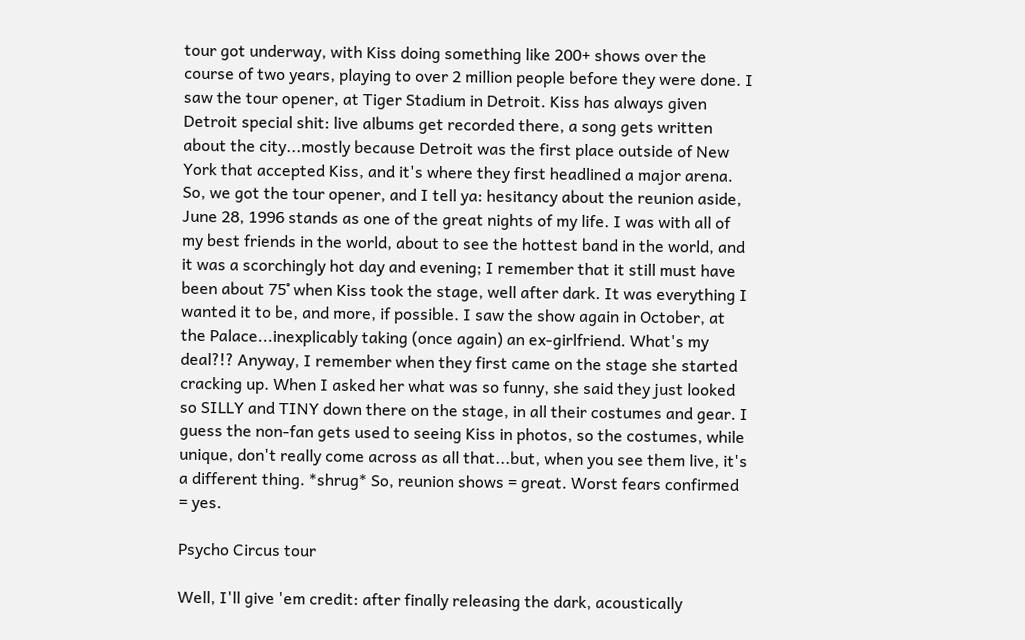tour got underway, with Kiss doing something like 200+ shows over the course of two years, playing to over 2 million people before they were done. I saw the tour opener, at Tiger Stadium in Detroit. Kiss has always given Detroit special shit: live albums get recorded there, a song gets written about the city...mostly because Detroit was the first place outside of New York that accepted Kiss, and it's where they first headlined a major arena. So, we got the tour opener, and I tell ya: hesitancy about the reunion aside, June 28, 1996 stands as one of the great nights of my life. I was with all of my best friends in the world, about to see the hottest band in the world, and it was a scorchingly hot day and evening; I remember that it still must have been about 75˚ when Kiss took the stage, well after dark. It was everything I wanted it to be, and more, if possible. I saw the show again in October, at the Palace...inexplicably taking (once again) an ex-girlfriend. What's my deal?!? Anyway, I remember when they first came on the stage she started cracking up. When I asked her what was so funny, she said they just looked so SILLY and TINY down there on the stage, in all their costumes and gear. I guess the non-fan gets used to seeing Kiss in photos, so the costumes, while unique, don't really come across as all that...but, when you see them live, it's a different thing. *shrug* So, reunion shows = great. Worst fears confirmed = yes.

Psycho Circus tour

Well, I'll give 'em credit: after finally releasing the dark, acoustically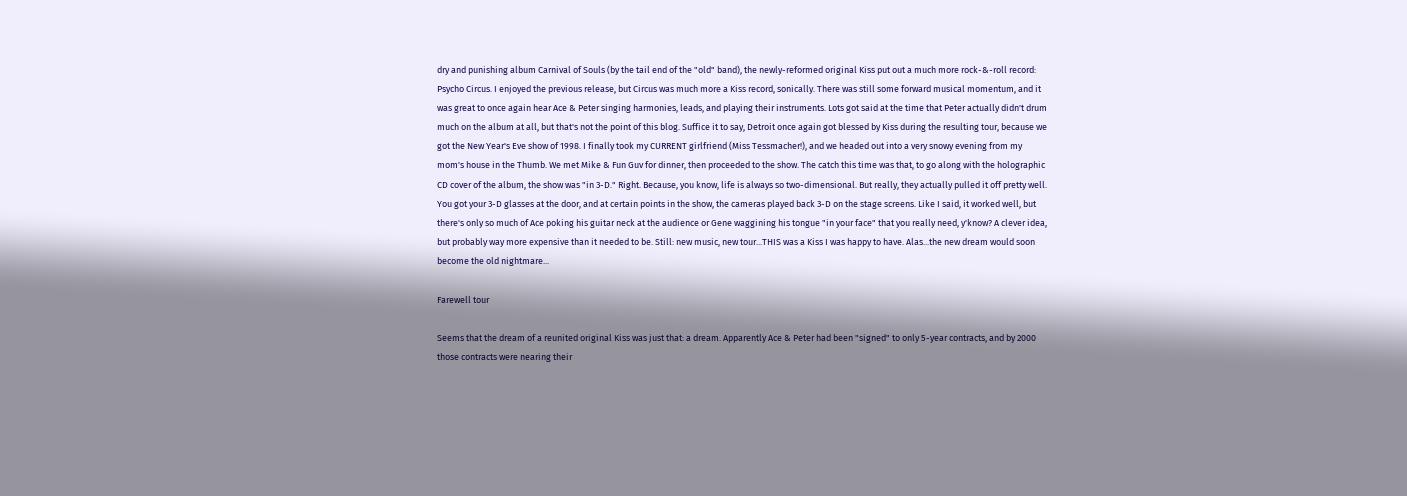dry and punishing album Carnival of Souls (by the tail end of the "old" band), the newly-reformed original Kiss put out a much more rock-&-roll record: Psycho Circus. I enjoyed the previous release, but Circus was much more a Kiss record, sonically. There was still some forward musical momentum, and it was great to once again hear Ace & Peter singing harmonies, leads, and playing their instruments. Lots got said at the time that Peter actually didn't drum much on the album at all, but that's not the point of this blog. Suffice it to say, Detroit once again got blessed by Kiss during the resulting tour, because we got the New Year's Eve show of 1998. I finally took my CURRENT girlfriend (Miss Tessmacher!), and we headed out into a very snowy evening from my mom's house in the Thumb. We met Mike & Fun Guv for dinner, then proceeded to the show. The catch this time was that, to go along with the holographic CD cover of the album, the show was "in 3-D." Right. Because, you know, life is always so two-dimensional. But really, they actually pulled it off pretty well. You got your 3-D glasses at the door, and at certain points in the show, the cameras played back 3-D on the stage screens. Like I said, it worked well, but there's only so much of Ace poking his guitar neck at the audience or Gene waggining his tongue "in your face" that you really need, y'know? A clever idea, but probably way more expensive than it needed to be. Still: new music, new tour...THIS was a Kiss I was happy to have. Alas...the new dream would soon become the old nightmare...

Farewell tour

Seems that the dream of a reunited original Kiss was just that: a dream. Apparently Ace & Peter had been "signed" to only 5-year contracts, and by 2000 those contracts were nearing their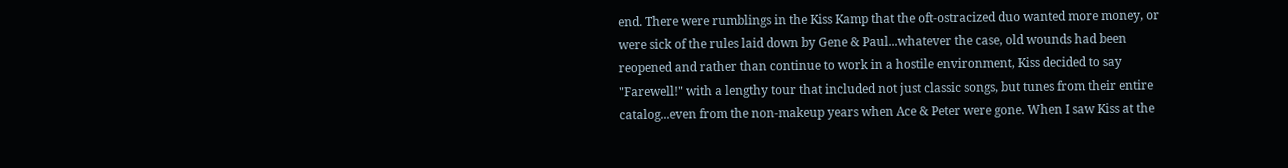end. There were rumblings in the Kiss Kamp that the oft-ostracized duo wanted more money, or were sick of the rules laid down by Gene & Paul...whatever the case, old wounds had been reopened and rather than continue to work in a hostile environment, Kiss decided to say "Farewell!" with a lengthy tour that included not just classic songs, but tunes from their entire catalog...even from the non-makeup years when Ace & Peter were gone. When I saw Kiss at the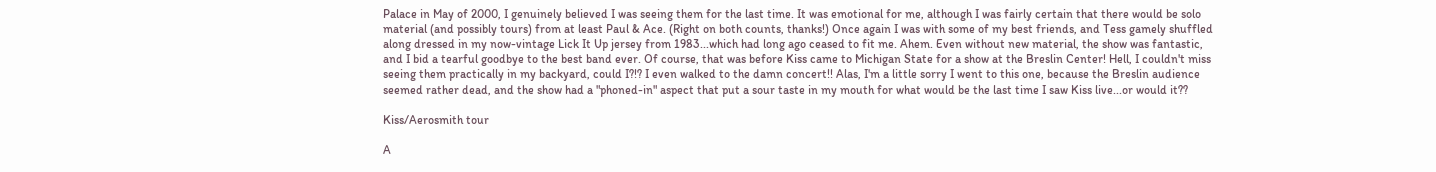Palace in May of 2000, I genuinely believed I was seeing them for the last time. It was emotional for me, although I was fairly certain that there would be solo material (and possibly tours) from at least Paul & Ace. (Right on both counts, thanks!) Once again I was with some of my best friends, and Tess gamely shuffled along dressed in my now-vintage Lick It Up jersey from 1983...which had long ago ceased to fit me. Ahem. Even without new material, the show was fantastic, and I bid a tearful goodbye to the best band ever. Of course, that was before Kiss came to Michigan State for a show at the Breslin Center! Hell, I couldn't miss seeing them practically in my backyard, could I?!? I even walked to the damn concert!! Alas, I'm a little sorry I went to this one, because the Breslin audience seemed rather dead, and the show had a "phoned-in" aspect that put a sour taste in my mouth for what would be the last time I saw Kiss live...or would it??

Kiss/Aerosmith tour

A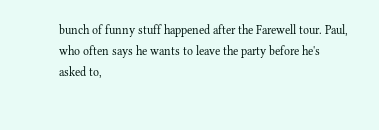bunch of funny stuff happened after the Farewell tour. Paul, who often says he wants to leave the party before he's asked to,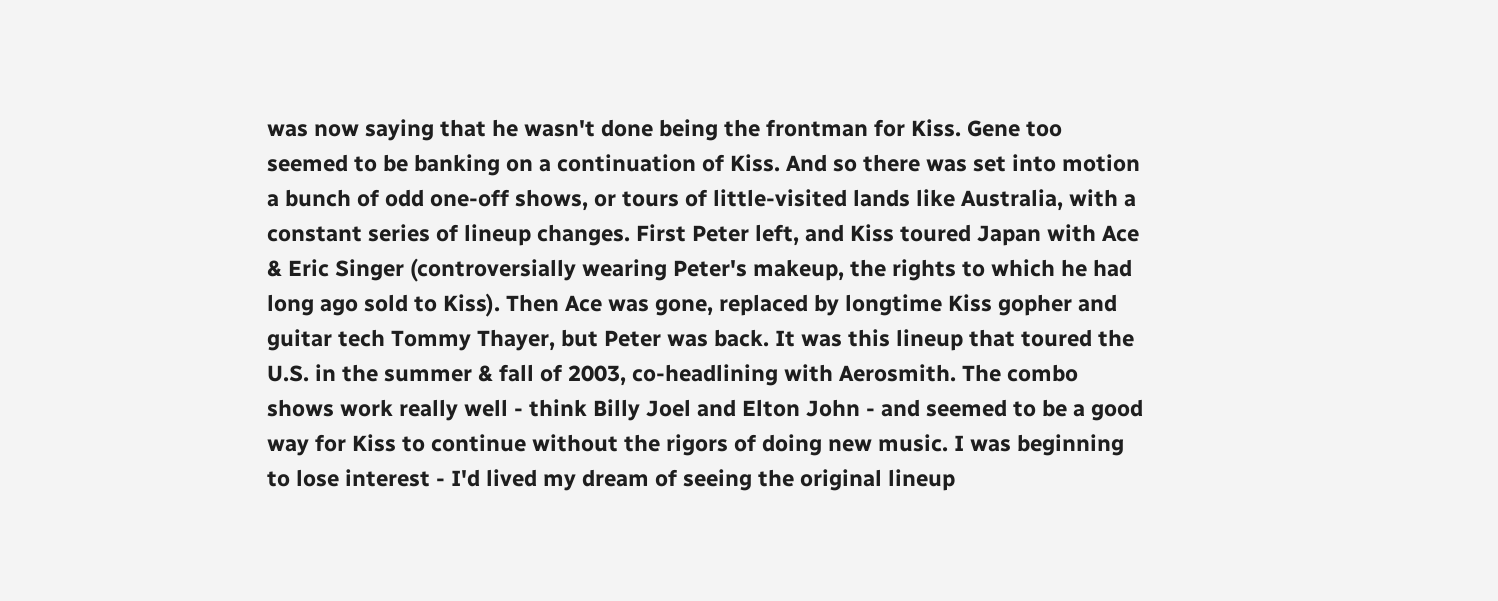was now saying that he wasn't done being the frontman for Kiss. Gene too seemed to be banking on a continuation of Kiss. And so there was set into motion a bunch of odd one-off shows, or tours of little-visited lands like Australia, with a constant series of lineup changes. First Peter left, and Kiss toured Japan with Ace & Eric Singer (controversially wearing Peter's makeup, the rights to which he had long ago sold to Kiss). Then Ace was gone, replaced by longtime Kiss gopher and guitar tech Tommy Thayer, but Peter was back. It was this lineup that toured the U.S. in the summer & fall of 2003, co-headlining with Aerosmith. The combo shows work really well - think Billy Joel and Elton John - and seemed to be a good way for Kiss to continue without the rigors of doing new music. I was beginning to lose interest - I'd lived my dream of seeing the original lineup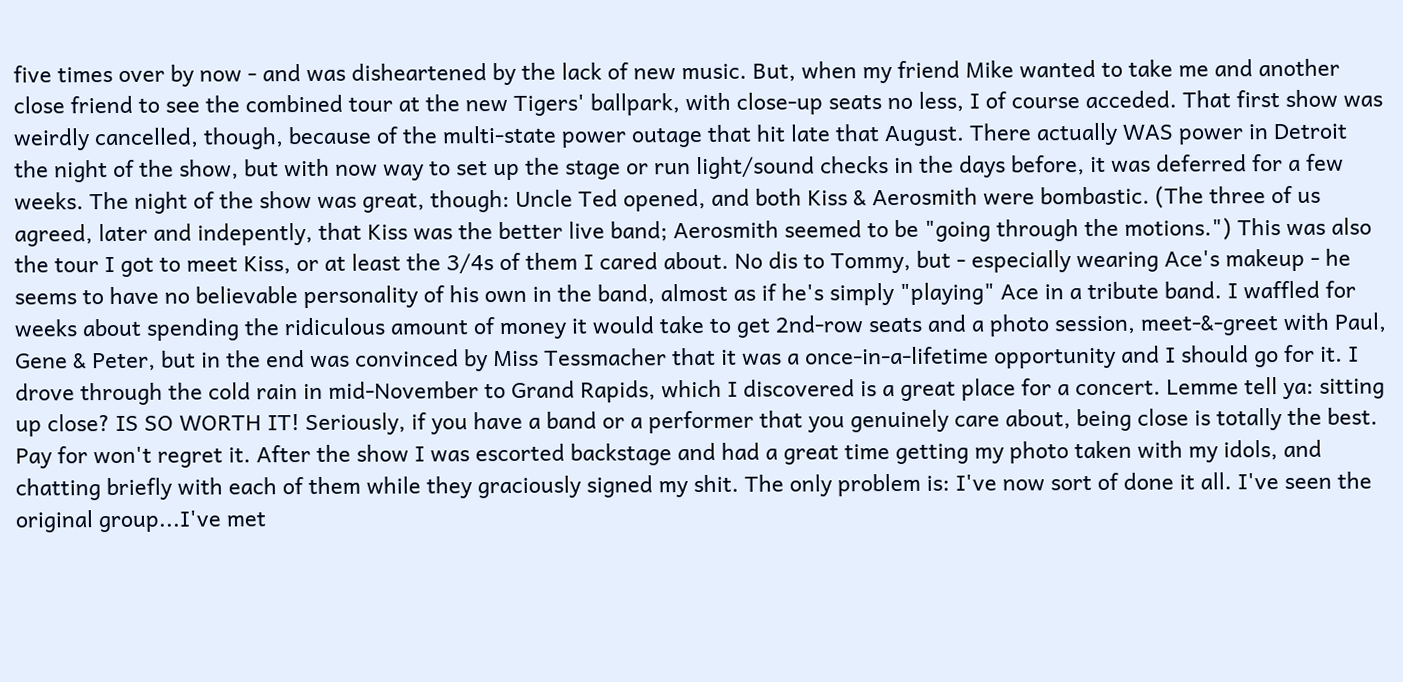five times over by now - and was disheartened by the lack of new music. But, when my friend Mike wanted to take me and another close friend to see the combined tour at the new Tigers' ballpark, with close-up seats no less, I of course acceded. That first show was weirdly cancelled, though, because of the multi-state power outage that hit late that August. There actually WAS power in Detroit the night of the show, but with now way to set up the stage or run light/sound checks in the days before, it was deferred for a few weeks. The night of the show was great, though: Uncle Ted opened, and both Kiss & Aerosmith were bombastic. (The three of us agreed, later and indepently, that Kiss was the better live band; Aerosmith seemed to be "going through the motions.") This was also the tour I got to meet Kiss, or at least the 3/4s of them I cared about. No dis to Tommy, but - especially wearing Ace's makeup - he seems to have no believable personality of his own in the band, almost as if he's simply "playing" Ace in a tribute band. I waffled for weeks about spending the ridiculous amount of money it would take to get 2nd-row seats and a photo session, meet-&-greet with Paul, Gene & Peter, but in the end was convinced by Miss Tessmacher that it was a once-in-a-lifetime opportunity and I should go for it. I drove through the cold rain in mid-November to Grand Rapids, which I discovered is a great place for a concert. Lemme tell ya: sitting up close? IS SO WORTH IT! Seriously, if you have a band or a performer that you genuinely care about, being close is totally the best. Pay for won't regret it. After the show I was escorted backstage and had a great time getting my photo taken with my idols, and chatting briefly with each of them while they graciously signed my shit. The only problem is: I've now sort of done it all. I've seen the original group...I've met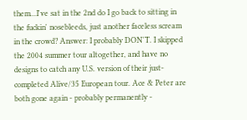them...I've sat in the 2nd do I go back to sitting in the fuckin' nosebleeds, just another faceless scream in the crowd? Answer: I probably DON'T. I skipped the 2004 summer tour altogether, and have no designs to catch any U.S. version of their just-completed Alive/35 European tour. Ace & Peter are both gone again - probably permanently -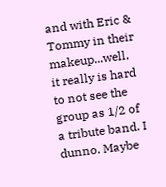and with Eric & Tommy in their makeup...well, it really is hard to not see the group as 1/2 of a tribute band. I dunno. Maybe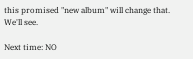this promised "new album" will change that. We'll see.

Next time: NO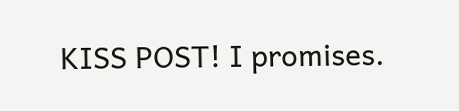KISS POST! I promises.